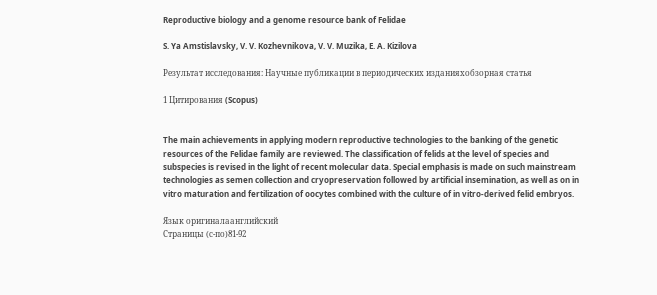Reproductive biology and a genome resource bank of Felidae

S. Ya Amstislavsky, V. V. Kozhevnikova, V. V. Muzika, E. A. Kizilova

Результат исследования: Научные публикации в периодических изданияхобзорная статья

1 Цитирования (Scopus)


The main achievements in applying modern reproductive technologies to the banking of the genetic resources of the Felidae family are reviewed. The classification of felids at the level of species and subspecies is revised in the light of recent molecular data. Special emphasis is made on such mainstream technologies as semen collection and cryopreservation followed by artificial insemination, as well as on in vitro maturation and fertilization of oocytes combined with the culture of in vitro-derived felid embryos.

Язык оригиналаанглийский
Страницы (с-по)81-92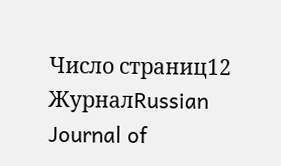Число страниц12
ЖурналRussian Journal of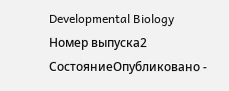Developmental Biology
Номер выпуска2
СостояниеОпубликовано -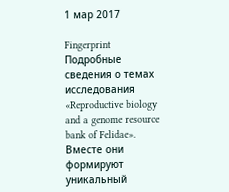1 мар 2017

Fingerprint Подробные сведения о темах исследования «Reproductive biology and a genome resource bank of Felidae». Вместе они формируют уникальный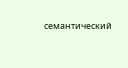семантический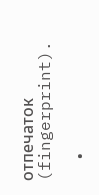отпечаток (fingerprint).

  •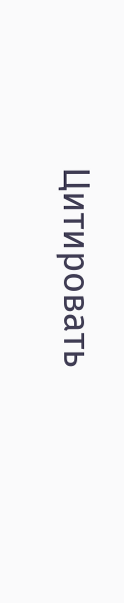Цитировать